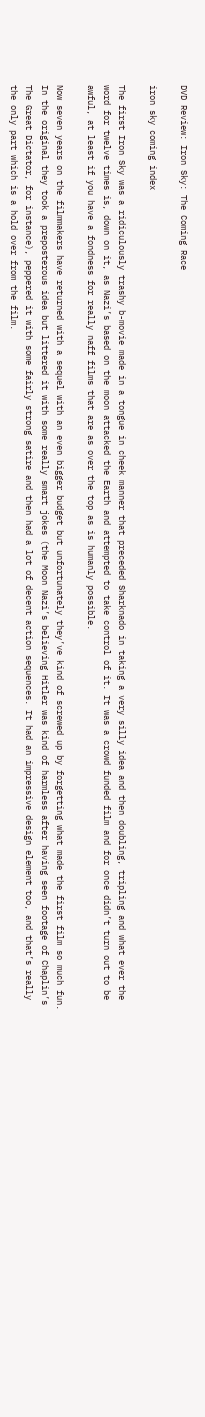DVD Review: Iron Sky: The Coming Race

iron sky coming index

The first Iron Sky was a ridiculously trashy b-movie made in a tongue in cheek manner that preceded Sharknado in taking a very silly idea and then doubling, tripling and what ever the word for twelve times is, down on it, as Nazi’s based on the moon attacked the Earth and attempted to take control of it. It was a crowd funded film and for once didn’t turn out to be awful, at least if you have a fondness for really naff films that are as over the top as is humanly possible.

Now seven years on the filmmakers have returned with a sequel with an even bigger budget but unfortunately they’ve kind of screwed up by forgetting what made the first film so much fun. In the original they took a preposterous idea but littered it with some really smart jokes (the Moon Nazi’s believing Hitler was kind of harmless after having seen footage of Chaplin’s The Great Dictator, for instance), peppered it with some fairly strong satire and then had a lot of decent action sequences. It had an impressive design element too, and that’s really the only part which is a hold over from the film.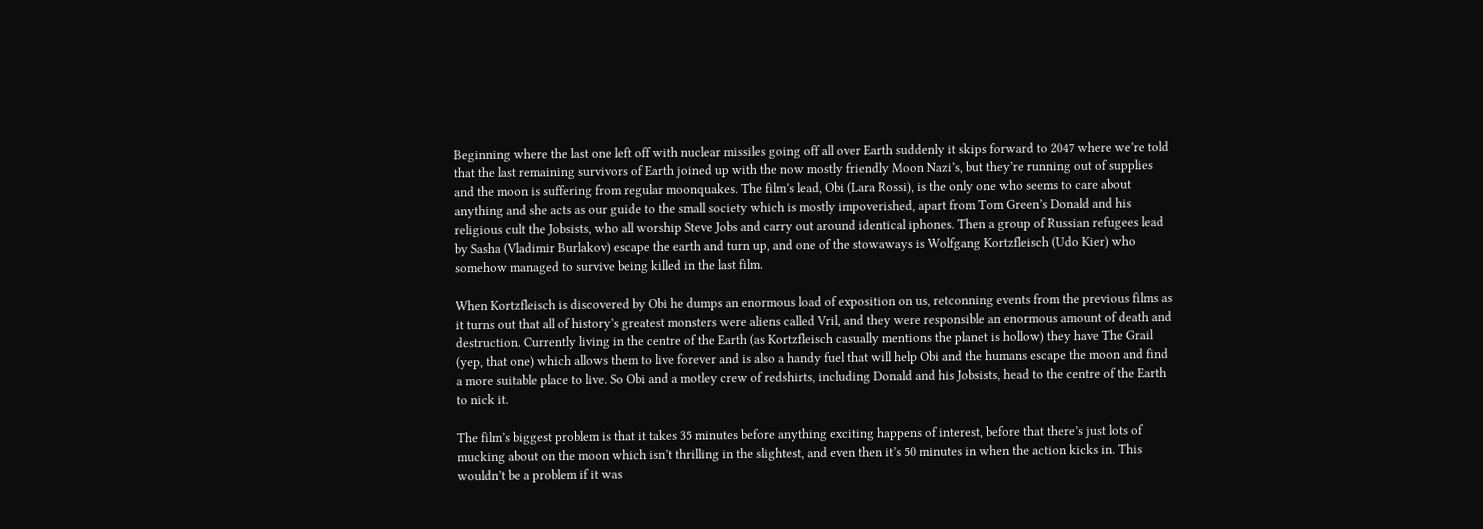Beginning where the last one left off with nuclear missiles going off all over Earth suddenly it skips forward to 2047 where we’re told that the last remaining survivors of Earth joined up with the now mostly friendly Moon Nazi’s, but they’re running out of supplies and the moon is suffering from regular moonquakes. The film’s lead, Obi (Lara Rossi), is the only one who seems to care about anything and she acts as our guide to the small society which is mostly impoverished, apart from Tom Green’s Donald and his religious cult the Jobsists, who all worship Steve Jobs and carry out around identical iphones. Then a group of Russian refugees lead by Sasha (Vladimir Burlakov) escape the earth and turn up, and one of the stowaways is Wolfgang Kortzfleisch (Udo Kier) who somehow managed to survive being killed in the last film.

When Kortzfleisch is discovered by Obi he dumps an enormous load of exposition on us, retconning events from the previous films as it turns out that all of history’s greatest monsters were aliens called Vril, and they were responsible an enormous amount of death and destruction. Currently living in the centre of the Earth (as Kortzfleisch casually mentions the planet is hollow) they have The Grail (yep, that one) which allows them to live forever and is also a handy fuel that will help Obi and the humans escape the moon and find a more suitable place to live. So Obi and a motley crew of redshirts, including Donald and his Jobsists, head to the centre of the Earth to nick it.

The film’s biggest problem is that it takes 35 minutes before anything exciting happens of interest, before that there’s just lots of mucking about on the moon which isn’t thrilling in the slightest, and even then it’s 50 minutes in when the action kicks in. This wouldn’t be a problem if it was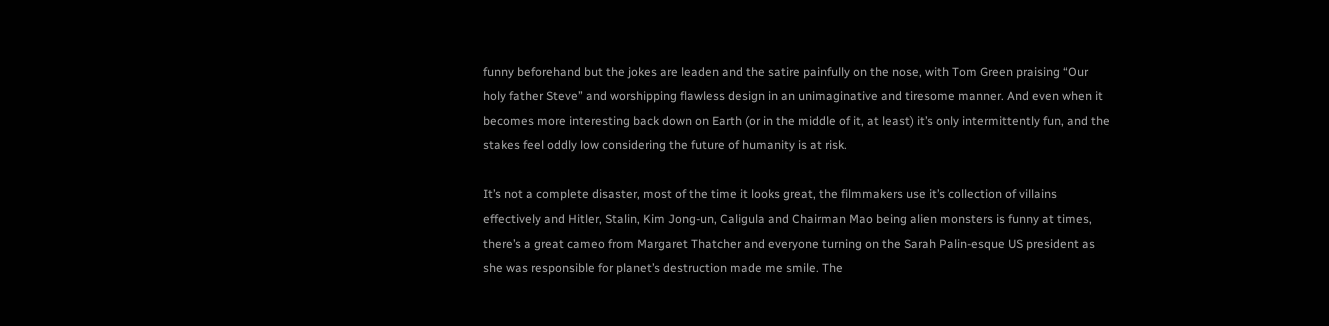funny beforehand but the jokes are leaden and the satire painfully on the nose, with Tom Green praising “Our holy father Steve” and worshipping flawless design in an unimaginative and tiresome manner. And even when it becomes more interesting back down on Earth (or in the middle of it, at least) it’s only intermittently fun, and the stakes feel oddly low considering the future of humanity is at risk.

It’s not a complete disaster, most of the time it looks great, the filmmakers use it’s collection of villains effectively and Hitler, Stalin, Kim Jong-un, Caligula and Chairman Mao being alien monsters is funny at times, there’s a great cameo from Margaret Thatcher and everyone turning on the Sarah Palin-esque US president as she was responsible for planet’s destruction made me smile. The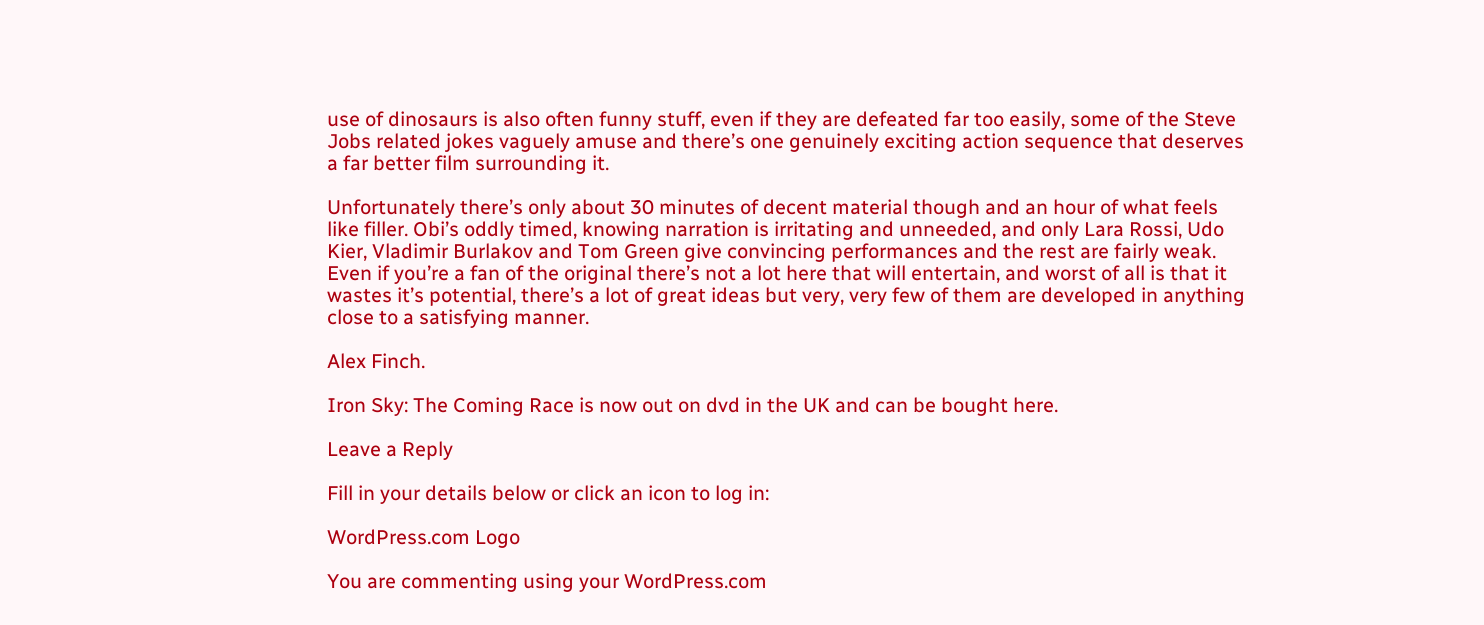use of dinosaurs is also often funny stuff, even if they are defeated far too easily, some of the Steve Jobs related jokes vaguely amuse and there’s one genuinely exciting action sequence that deserves a far better film surrounding it.

Unfortunately there’s only about 30 minutes of decent material though and an hour of what feels like filler. Obi’s oddly timed, knowing narration is irritating and unneeded, and only Lara Rossi, Udo Kier, Vladimir Burlakov and Tom Green give convincing performances and the rest are fairly weak. Even if you’re a fan of the original there’s not a lot here that will entertain, and worst of all is that it wastes it’s potential, there’s a lot of great ideas but very, very few of them are developed in anything close to a satisfying manner.

Alex Finch.

Iron Sky: The Coming Race is now out on dvd in the UK and can be bought here.

Leave a Reply

Fill in your details below or click an icon to log in:

WordPress.com Logo

You are commenting using your WordPress.com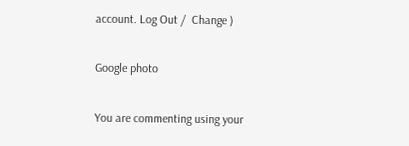account. Log Out /  Change )

Google photo

You are commenting using your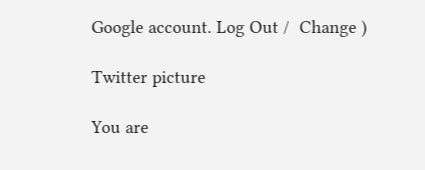Google account. Log Out /  Change )

Twitter picture

You are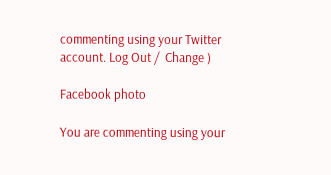commenting using your Twitter account. Log Out /  Change )

Facebook photo

You are commenting using your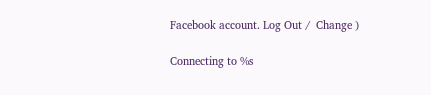Facebook account. Log Out /  Change )

Connecting to %s